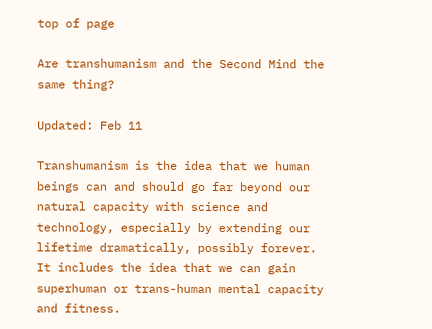top of page

Are transhumanism and the Second Mind the same thing?

Updated: Feb 11

Transhumanism is the idea that we human beings can and should go far beyond our natural capacity with science and technology, especially by extending our lifetime dramatically, possibly forever. It includes the idea that we can gain superhuman or trans-human mental capacity and fitness.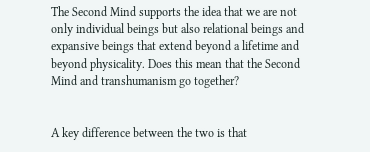The Second Mind supports the idea that we are not only individual beings but also relational beings and expansive beings that extend beyond a lifetime and beyond physicality. Does this mean that the Second Mind and transhumanism go together?


A key difference between the two is that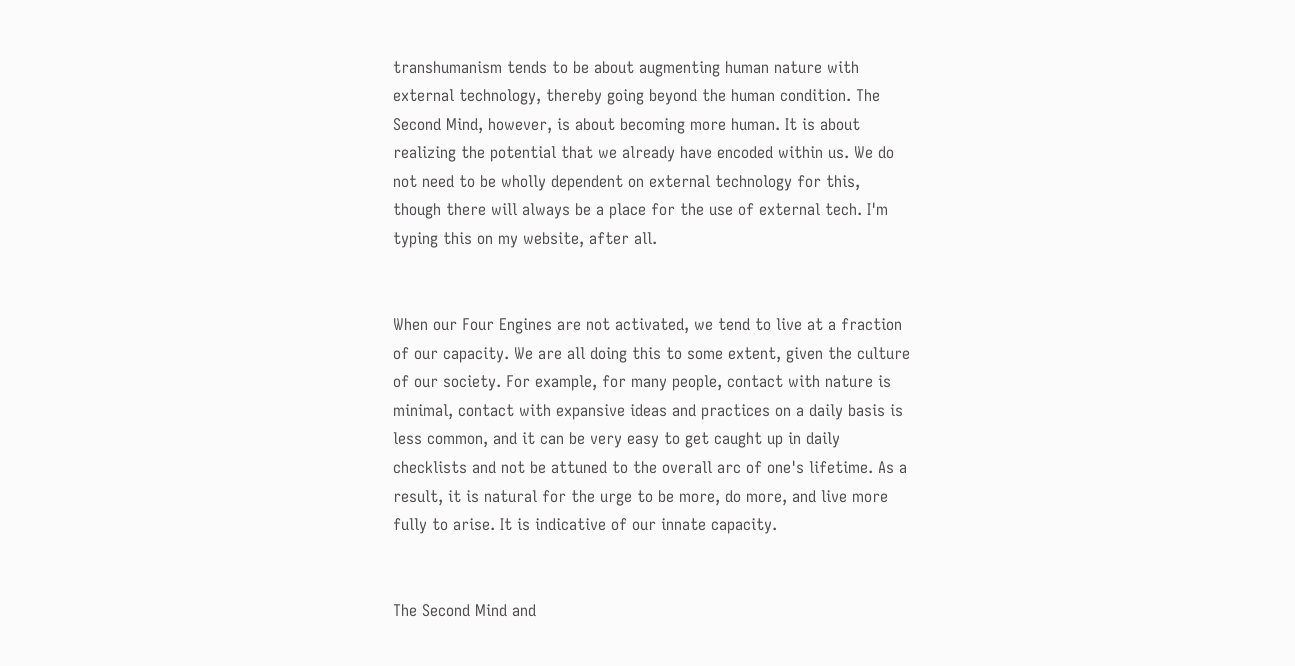transhumanism tends to be about augmenting human nature with external technology, thereby going beyond the human condition. The Second Mind, however, is about becoming more human. It is about realizing the potential that we already have encoded within us. We do not need to be wholly dependent on external technology for this, though there will always be a place for the use of external tech. I'm typing this on my website, after all.


When our Four Engines are not activated, we tend to live at a fraction of our capacity. We are all doing this to some extent, given the culture of our society. For example, for many people, contact with nature is minimal, contact with expansive ideas and practices on a daily basis is less common, and it can be very easy to get caught up in daily checklists and not be attuned to the overall arc of one's lifetime. As a result, it is natural for the urge to be more, do more, and live more fully to arise. It is indicative of our innate capacity.


The Second Mind and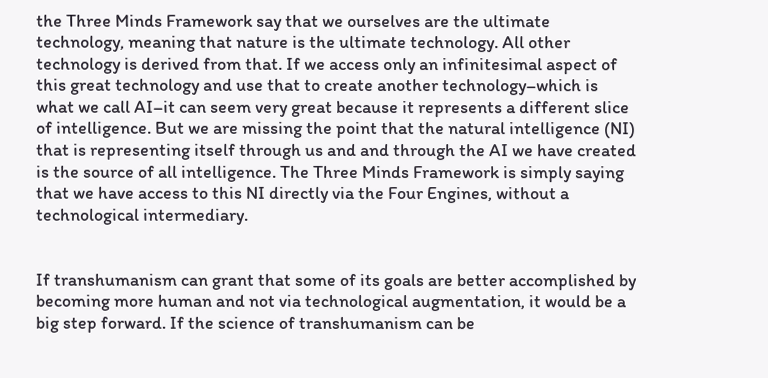the Three Minds Framework say that we ourselves are the ultimate technology, meaning that nature is the ultimate technology. All other technology is derived from that. If we access only an infinitesimal aspect of this great technology and use that to create another technology–which is what we call AI–it can seem very great because it represents a different slice of intelligence. But we are missing the point that the natural intelligence (NI) that is representing itself through us and and through the AI we have created is the source of all intelligence. The Three Minds Framework is simply saying that we have access to this NI directly via the Four Engines, without a technological intermediary.


If transhumanism can grant that some of its goals are better accomplished by becoming more human and not via technological augmentation, it would be a big step forward. If the science of transhumanism can be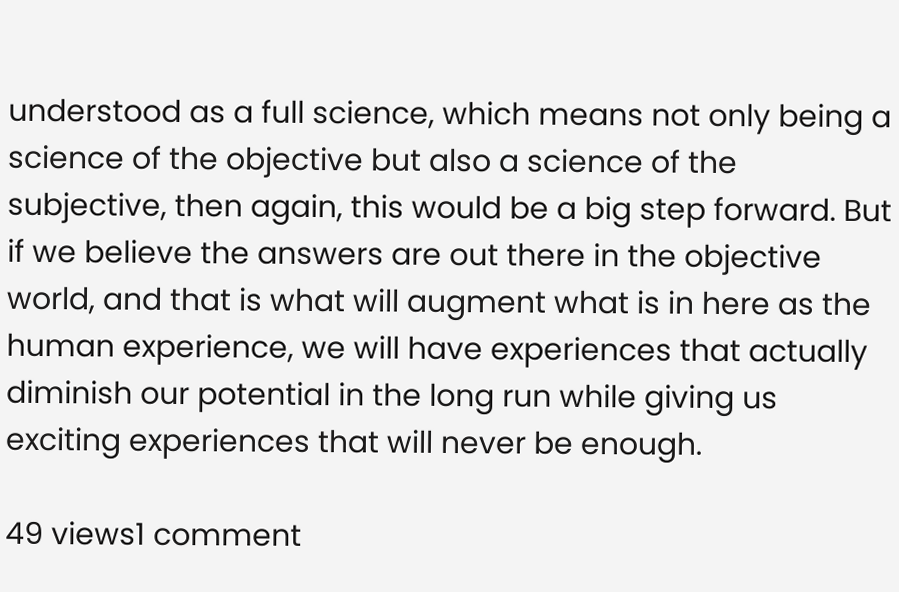understood as a full science, which means not only being a science of the objective but also a science of the subjective, then again, this would be a big step forward. But if we believe the answers are out there in the objective world, and that is what will augment what is in here as the human experience, we will have experiences that actually diminish our potential in the long run while giving us exciting experiences that will never be enough.

49 views1 comment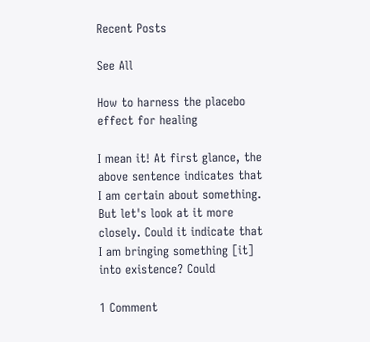Recent Posts

See All

How to harness the placebo effect for healing

I mean it! At first glance, the above sentence indicates that I am certain about something. But let's look at it more closely. Could it indicate that I am bringing something [it] into existence? Could

1 Comment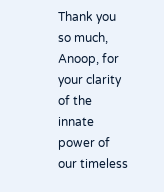Thank you so much, Anoop, for your clarity of the innate power of our timeless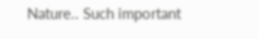Nature.. Such important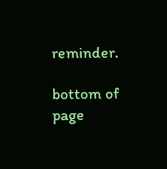reminder.

bottom of page